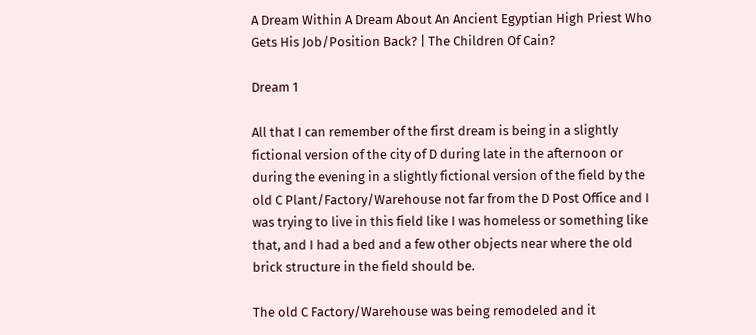A Dream Within A Dream About An Ancient Egyptian High Priest Who Gets His Job/Position Back? | The Children Of Cain?

Dream 1

All that I can remember of the first dream is being in a slightly fictional version of the city of D during late in the afternoon or during the evening in a slightly fictional version of the field by the old C Plant/Factory/Warehouse not far from the D Post Office and I was trying to live in this field like I was homeless or something like that, and I had a bed and a few other objects near where the old brick structure in the field should be.

The old C Factory/Warehouse was being remodeled and it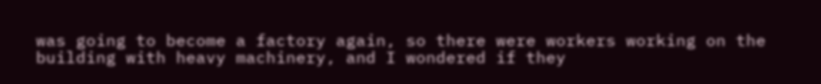was going to become a factory again, so there were workers working on the building with heavy machinery, and I wondered if they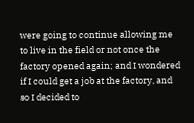were going to continue allowing me to live in the field or not once the factory opened again; and I wondered if I could get a job at the factory, and so I decided to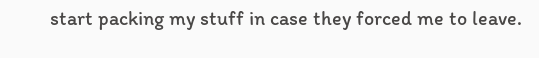start packing my stuff in case they forced me to leave.